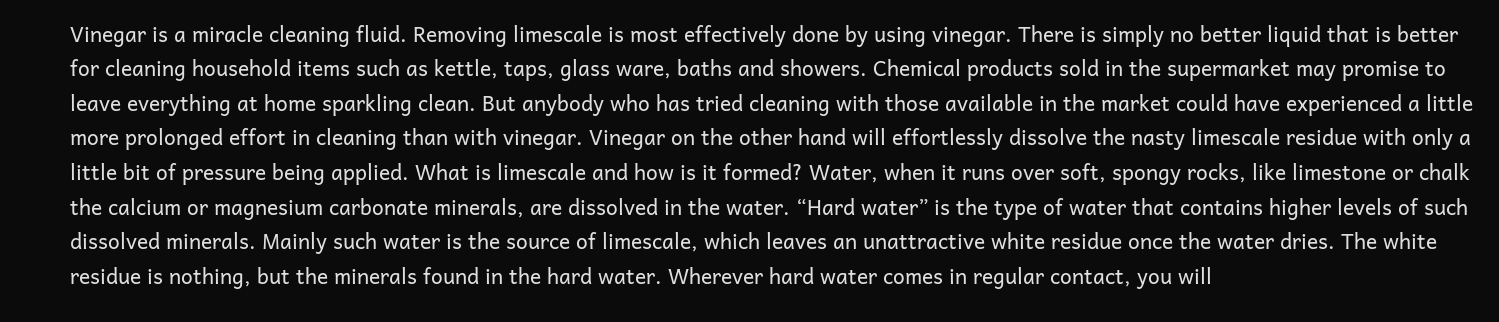Vinegar is a miracle cleaning fluid. Removing limescale is most effectively done by using vinegar. There is simply no better liquid that is better for cleaning household items such as kettle, taps, glass ware, baths and showers. Chemical products sold in the supermarket may promise to leave everything at home sparkling clean. But anybody who has tried cleaning with those available in the market could have experienced a little more prolonged effort in cleaning than with vinegar. Vinegar on the other hand will effortlessly dissolve the nasty limescale residue with only a little bit of pressure being applied. What is limescale and how is it formed? Water, when it runs over soft, spongy rocks, like limestone or chalk the calcium or magnesium carbonate minerals, are dissolved in the water. “Hard water” is the type of water that contains higher levels of such dissolved minerals. Mainly such water is the source of limescale, which leaves an unattractive white residue once the water dries. The white residue is nothing, but the minerals found in the hard water. Wherever hard water comes in regular contact, you will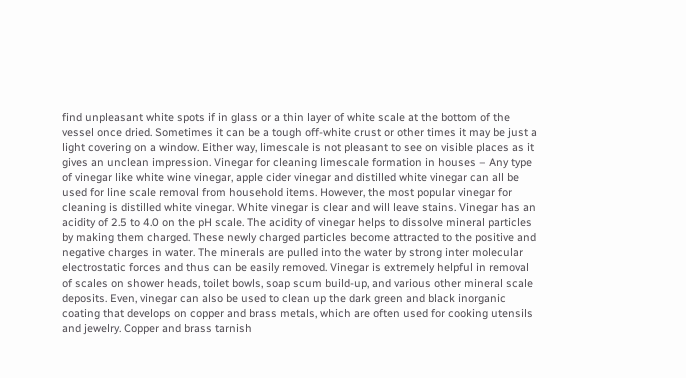find unpleasant white spots if in glass or a thin layer of white scale at the bottom of the vessel once dried. Sometimes it can be a tough off-white crust or other times it may be just a light covering on a window. Either way, limescale is not pleasant to see on visible places as it gives an unclean impression. Vinegar for cleaning limescale formation in houses – Any type of vinegar like white wine vinegar, apple cider vinegar and distilled white vinegar can all be used for line scale removal from household items. However, the most popular vinegar for cleaning is distilled white vinegar. White vinegar is clear and will leave stains. Vinegar has an acidity of 2.5 to 4.0 on the pH scale. The acidity of vinegar helps to dissolve mineral particles by making them charged. These newly charged particles become attracted to the positive and negative charges in water. The minerals are pulled into the water by strong inter molecular electrostatic forces and thus can be easily removed. Vinegar is extremely helpful in removal of scales on shower heads, toilet bowls, soap scum build-up, and various other mineral scale deposits. Even, vinegar can also be used to clean up the dark green and black inorganic coating that develops on copper and brass metals, which are often used for cooking utensils and jewelry. Copper and brass tarnish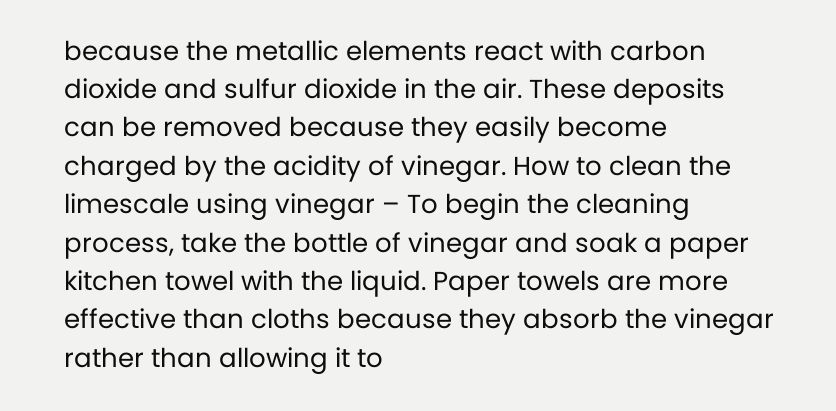because the metallic elements react with carbon dioxide and sulfur dioxide in the air. These deposits can be removed because they easily become charged by the acidity of vinegar. How to clean the limescale using vinegar – To begin the cleaning process, take the bottle of vinegar and soak a paper kitchen towel with the liquid. Paper towels are more effective than cloths because they absorb the vinegar rather than allowing it to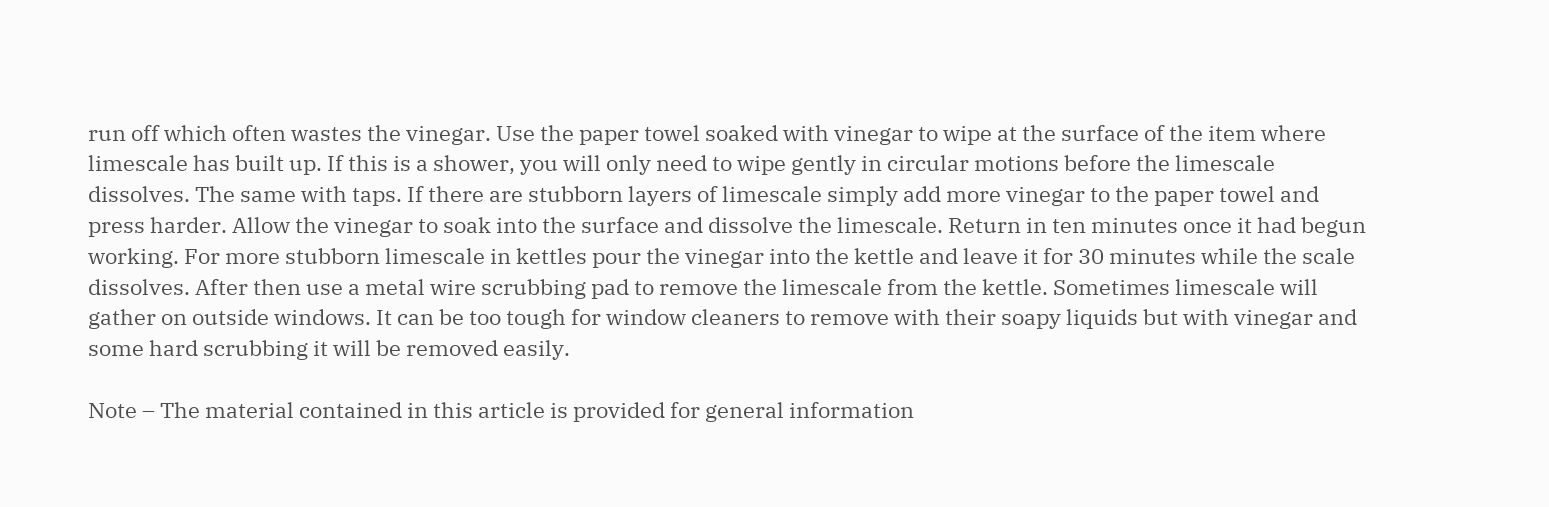run off which often wastes the vinegar. Use the paper towel soaked with vinegar to wipe at the surface of the item where limescale has built up. If this is a shower, you will only need to wipe gently in circular motions before the limescale dissolves. The same with taps. If there are stubborn layers of limescale simply add more vinegar to the paper towel and press harder. Allow the vinegar to soak into the surface and dissolve the limescale. Return in ten minutes once it had begun working. For more stubborn limescale in kettles pour the vinegar into the kettle and leave it for 30 minutes while the scale dissolves. After then use a metal wire scrubbing pad to remove the limescale from the kettle. Sometimes limescale will gather on outside windows. It can be too tough for window cleaners to remove with their soapy liquids but with vinegar and some hard scrubbing it will be removed easily.

Note – The material contained in this article is provided for general information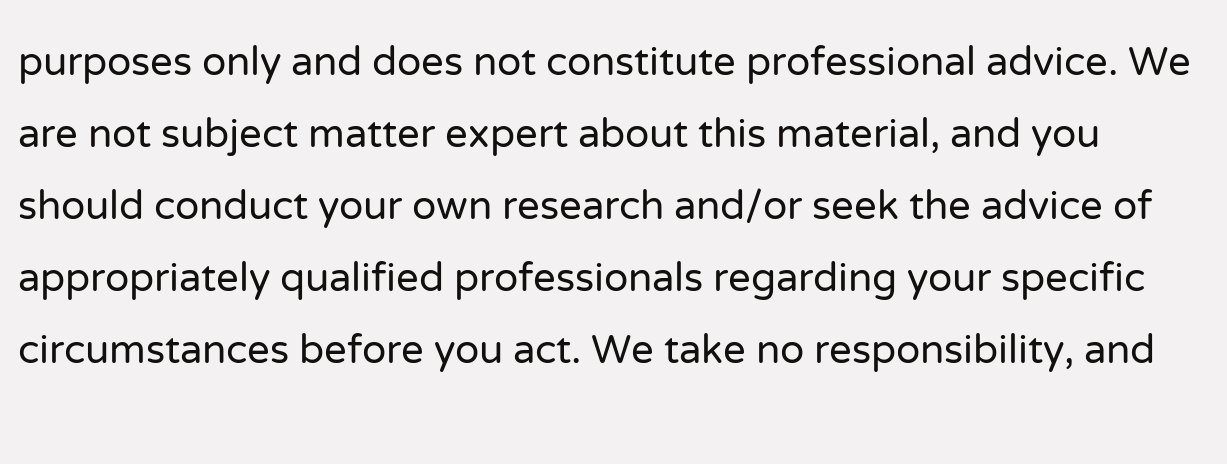purposes only and does not constitute professional advice. We are not subject matter expert about this material, and you should conduct your own research and/or seek the advice of appropriately qualified professionals regarding your specific circumstances before you act. We take no responsibility, and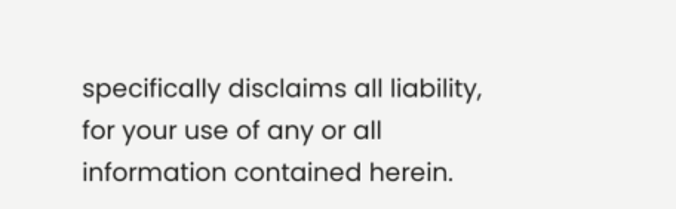specifically disclaims all liability, for your use of any or all information contained herein.